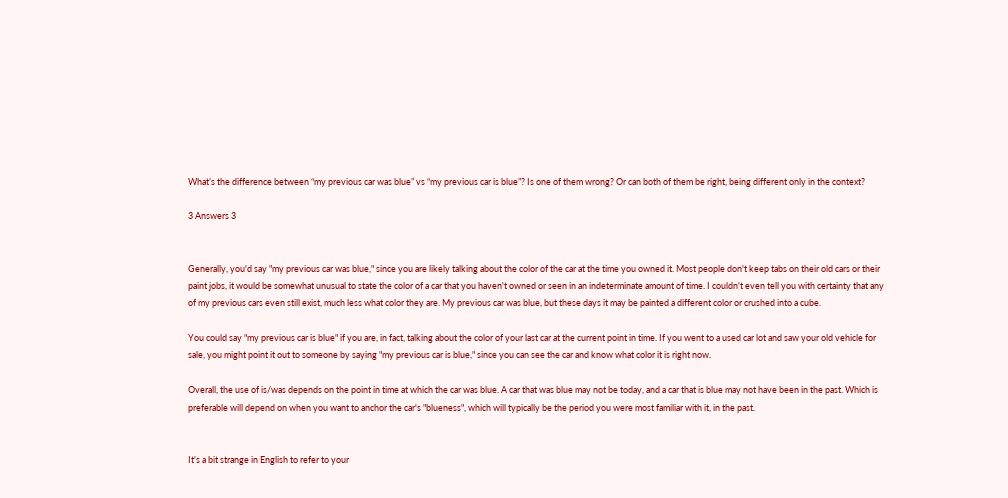What’s the difference between “my previous car was blue” vs “my previous car is blue”? Is one of them wrong? Or can both of them be right, being different only in the context?

3 Answers 3


Generally, you'd say "my previous car was blue," since you are likely talking about the color of the car at the time you owned it. Most people don't keep tabs on their old cars or their paint jobs, it would be somewhat unusual to state the color of a car that you haven't owned or seen in an indeterminate amount of time. I couldn't even tell you with certainty that any of my previous cars even still exist, much less what color they are. My previous car was blue, but these days it may be painted a different color or crushed into a cube.

You could say "my previous car is blue" if you are, in fact, talking about the color of your last car at the current point in time. If you went to a used car lot and saw your old vehicle for sale, you might point it out to someone by saying "my previous car is blue," since you can see the car and know what color it is right now.

Overall, the use of is/was depends on the point in time at which the car was blue. A car that was blue may not be today, and a car that is blue may not have been in the past. Which is preferable will depend on when you want to anchor the car's "blueness", which will typically be the period you were most familiar with it, in the past.


It's a bit strange in English to refer to your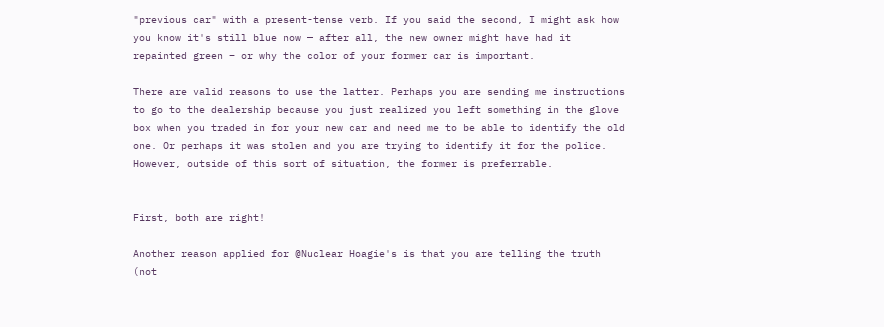"previous car" with a present-tense verb. If you said the second, I might ask how you know it's still blue now — after all, the new owner might have had it repainted green – or why the color of your former car is important.

There are valid reasons to use the latter. Perhaps you are sending me instructions to go to the dealership because you just realized you left something in the glove box when you traded in for your new car and need me to be able to identify the old one. Or perhaps it was stolen and you are trying to identify it for the police. However, outside of this sort of situation, the former is preferrable.


First, both are right!

Another reason applied for @Nuclear Hoagie's is that you are telling the truth (not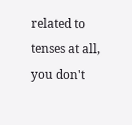related to tenses at all, you don't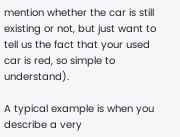mention whether the car is still existing or not, but just want to tell us the fact that your used car is red, so simple to understand).

A typical example is when you describe a very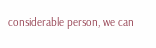considerable person, we can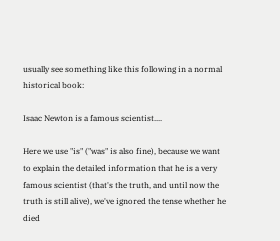usually see something like this following in a normal historical book:

Isaac Newton is a famous scientist....

Here we use "is" ("was" is also fine), because we want to explain the detailed information that he is a very famous scientist (that's the truth, and until now the truth is still alive), we've ignored the tense whether he died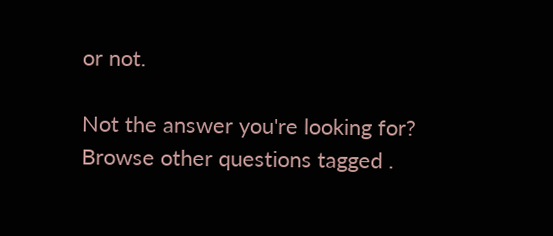or not.

Not the answer you're looking for? Browse other questions tagged .